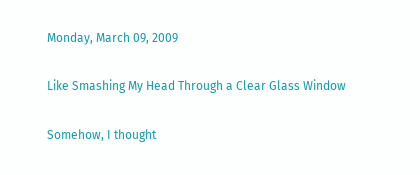Monday, March 09, 2009

Like Smashing My Head Through a Clear Glass Window

Somehow, I thought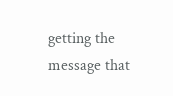getting the message that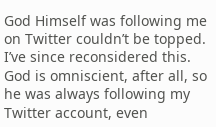God Himself was following me on Twitter couldn’t be topped. I’ve since reconsidered this. God is omniscient, after all, so he was always following my Twitter account, even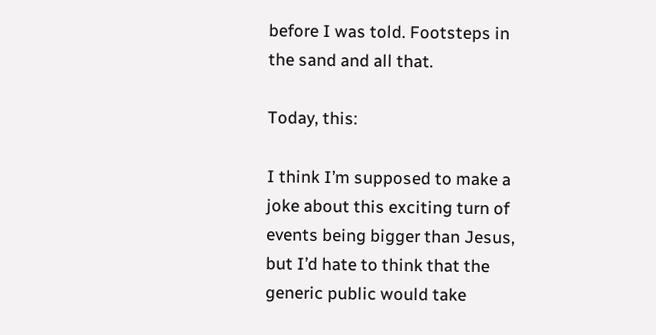before I was told. Footsteps in the sand and all that.

Today, this:

I think I’m supposed to make a joke about this exciting turn of events being bigger than Jesus, but I’d hate to think that the generic public would take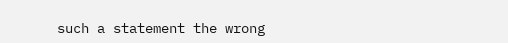such a statement the wrong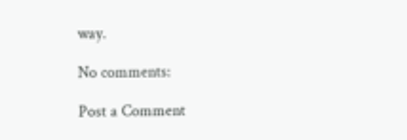way.

No comments:

Post a Comment